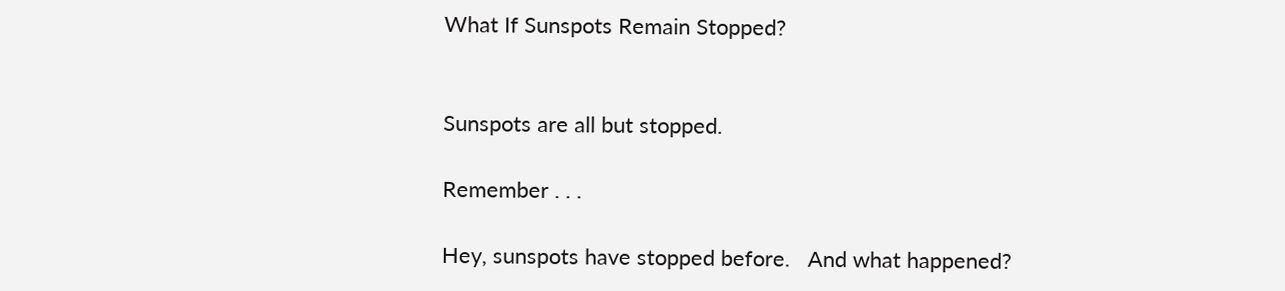What If Sunspots Remain Stopped?


Sunspots are all but stopped.

Remember . . .

Hey, sunspots have stopped before.   And what happened?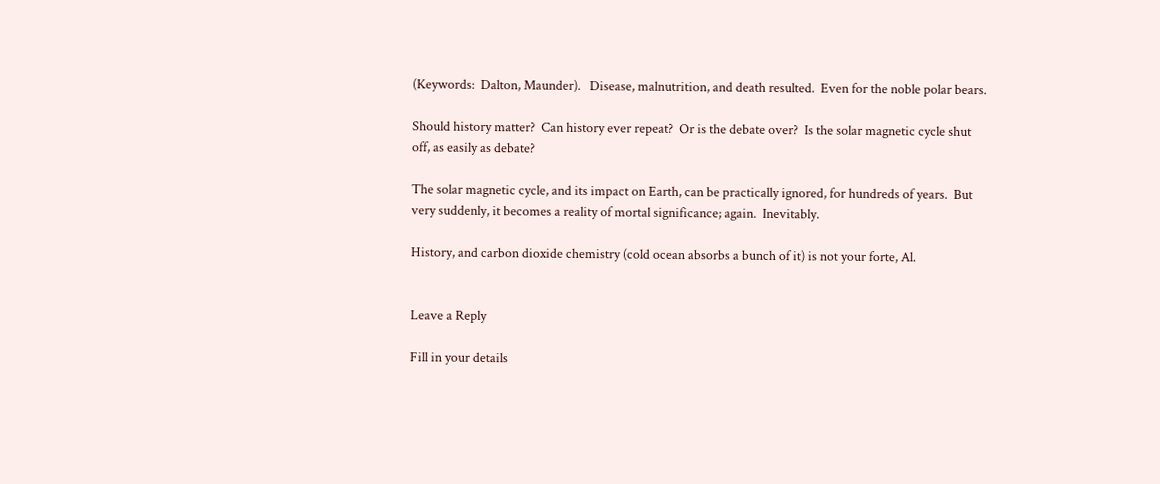(Keywords:  Dalton, Maunder).   Disease, malnutrition, and death resulted.  Even for the noble polar bears.

Should history matter?  Can history ever repeat?  Or is the debate over?  Is the solar magnetic cycle shut off, as easily as debate?

The solar magnetic cycle, and its impact on Earth, can be practically ignored, for hundreds of years.  But very suddenly, it becomes a reality of mortal significance; again.  Inevitably.

History, and carbon dioxide chemistry (cold ocean absorbs a bunch of it) is not your forte, Al.


Leave a Reply

Fill in your details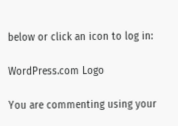below or click an icon to log in:

WordPress.com Logo

You are commenting using your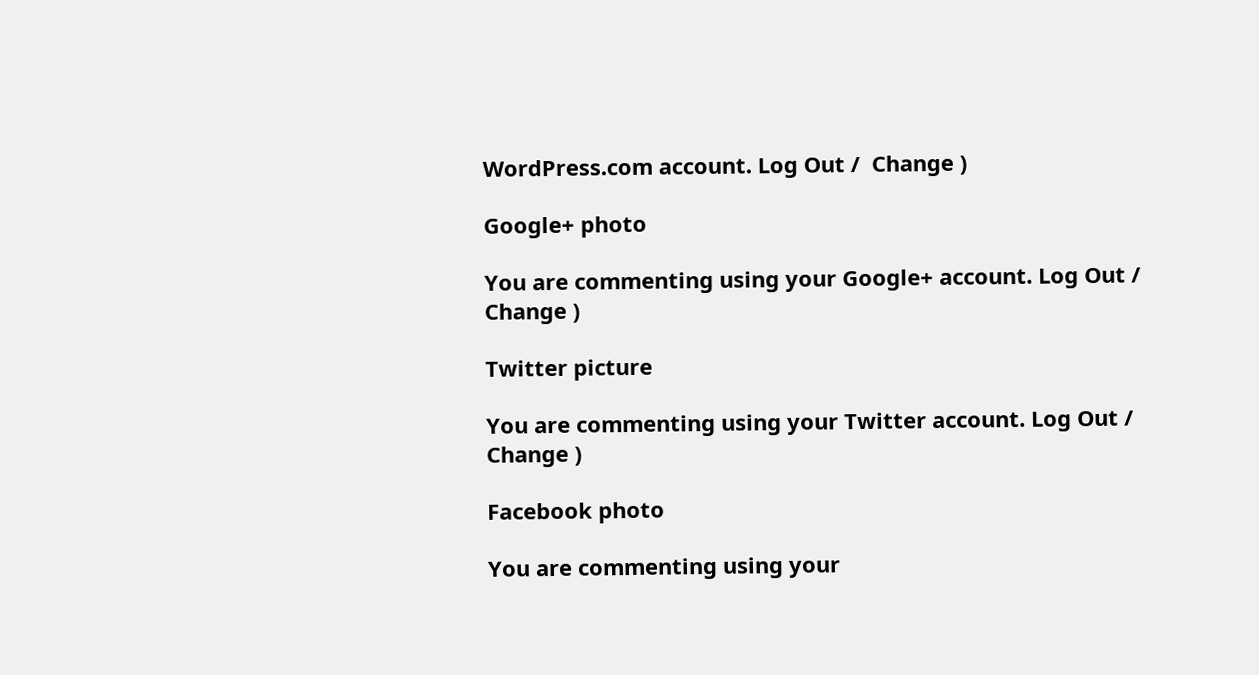WordPress.com account. Log Out /  Change )

Google+ photo

You are commenting using your Google+ account. Log Out /  Change )

Twitter picture

You are commenting using your Twitter account. Log Out /  Change )

Facebook photo

You are commenting using your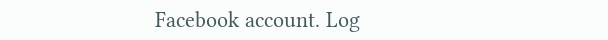Facebook account. Log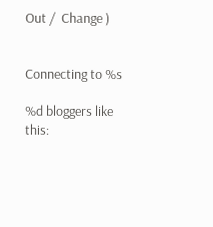Out /  Change )


Connecting to %s

%d bloggers like this: